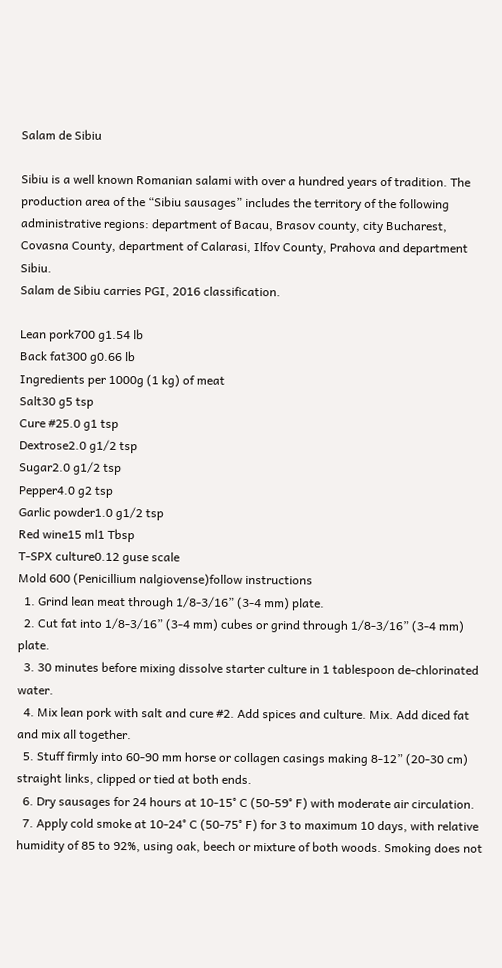Salam de Sibiu

Sibiu is a well known Romanian salami with over a hundred years of tradition. The production area of the “Sibiu sausages” includes the territory of the following administrative regions: department of Bacau, Brasov county, city Bucharest, Covasna County, department of Calarasi, Ilfov County, Prahova and department Sibiu.
Salam de Sibiu carries PGI, 2016 classification.

Lean pork700 g1.54 lb
Back fat300 g0.66 lb
Ingredients per 1000g (1 kg) of meat
Salt30 g5 tsp
Cure #25.0 g1 tsp
Dextrose2.0 g1/2 tsp
Sugar2.0 g1/2 tsp
Pepper4.0 g2 tsp
Garlic powder1.0 g1/2 tsp
Red wine15 ml1 Tbsp
T-SPX culture0.12 guse scale
Mold 600 (Penicillium nalgiovense)follow instructions
  1. Grind lean meat through 1/8-3/16” (3-4 mm) plate.
  2. Cut fat into 1/8-3/16” (3-4 mm) cubes or grind through 1/8-3/16” (3-4 mm) plate.
  3. 30 minutes before mixing dissolve starter culture in 1 tablespoon de-chlorinated water.
  4. Mix lean pork with salt and cure #2. Add spices and culture. Mix. Add diced fat and mix all together.
  5. Stuff firmly into 60-90 mm horse or collagen casings making 8-12” (20-30 cm) straight links, clipped or tied at both ends.
  6. Dry sausages for 24 hours at 10-15° C (50-59° F) with moderate air circulation.
  7. Apply cold smoke at 10-24° C (50-75° F) for 3 to maximum 10 days, with relative humidity of 85 to 92%, using oak, beech or mixture of both woods. Smoking does not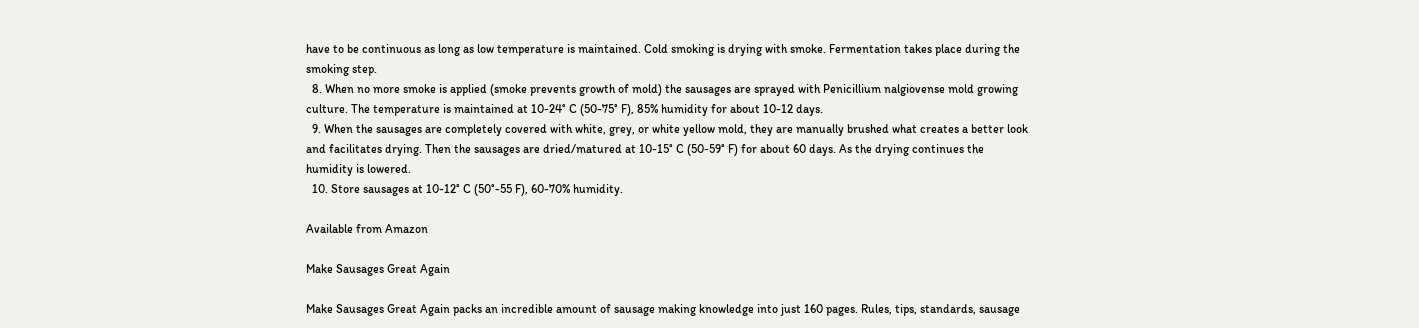have to be continuous as long as low temperature is maintained. Cold smoking is drying with smoke. Fermentation takes place during the smoking step.
  8. When no more smoke is applied (smoke prevents growth of mold) the sausages are sprayed with Penicillium nalgiovense mold growing culture. The temperature is maintained at 10-24° C (50-75° F), 85% humidity for about 10-12 days.
  9. When the sausages are completely covered with white, grey, or white yellow mold, they are manually brushed what creates a better look and facilitates drying. Then the sausages are dried/matured at 10-15° C (50-59° F) for about 60 days. As the drying continues the humidity is lowered.
  10. Store sausages at 10-12° C (50°-55 F), 60-70% humidity.

Available from Amazon

Make Sausages Great Again

Make Sausages Great Again packs an incredible amount of sausage making knowledge into just 160 pages. Rules, tips, standards, sausage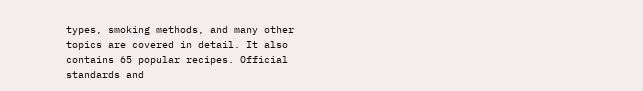types, smoking methods, and many other topics are covered in detail. It also contains 65 popular recipes. Official standards and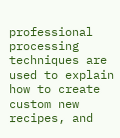professional processing techniques are used to explain how to create custom new recipes, and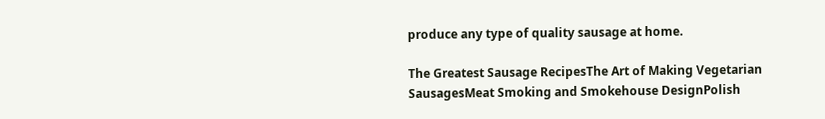produce any type of quality sausage at home.

The Greatest Sausage RecipesThe Art of Making Vegetarian SausagesMeat Smoking and Smokehouse DesignPolish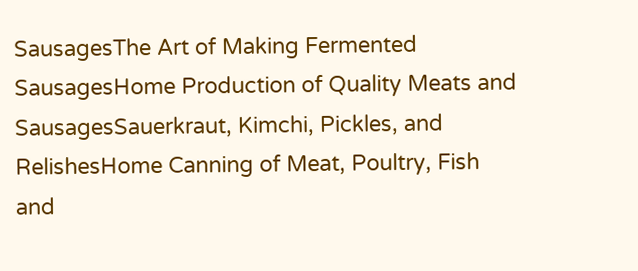SausagesThe Art of Making Fermented SausagesHome Production of Quality Meats and SausagesSauerkraut, Kimchi, Pickles, and RelishesHome Canning of Meat, Poultry, Fish and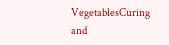VegetablesCuring and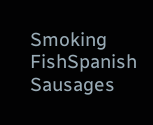Smoking FishSpanish Sausages